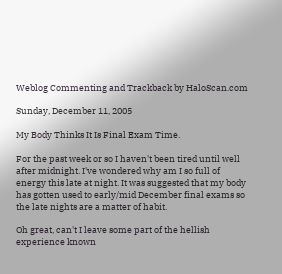Weblog Commenting and Trackback by HaloScan.com

Sunday, December 11, 2005

My Body Thinks It Is Final Exam Time.

For the past week or so I haven't been tired until well after midnight. I've wondered why am I so full of energy this late at night. It was suggested that my body has gotten used to early/mid December final exams so the late nights are a matter of habit.

Oh great, can't I leave some part of the hellish experience known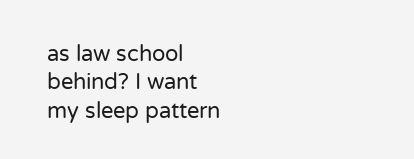as law school behind? I want my sleep pattern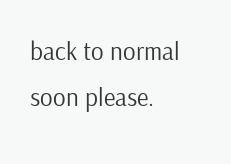back to normal soon please.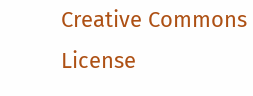Creative Commons License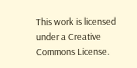This work is licensed under a Creative Commons License.